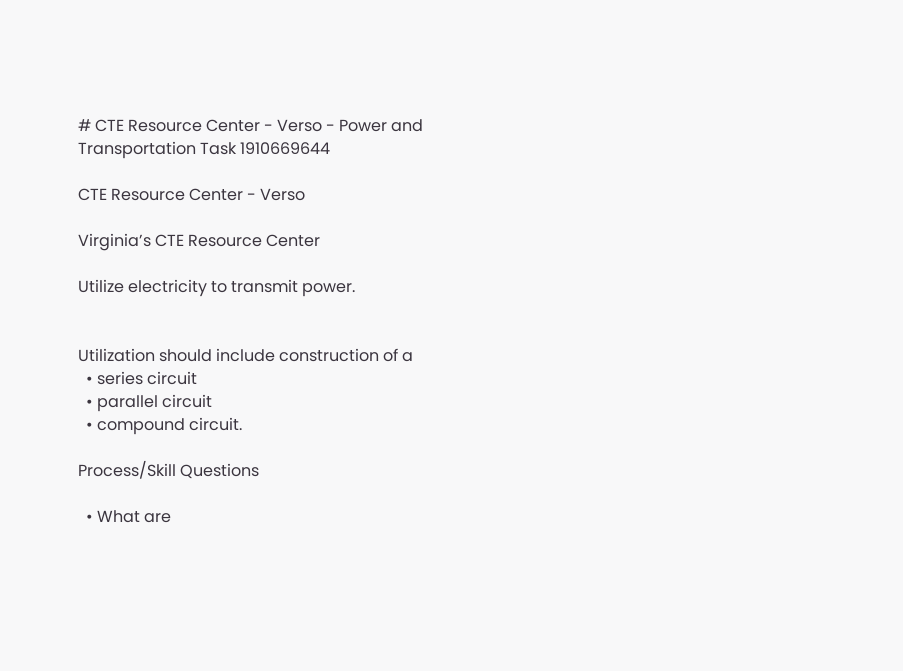# CTE Resource Center - Verso - Power and Transportation Task 1910669644

CTE Resource Center - Verso

Virginia’s CTE Resource Center

Utilize electricity to transmit power.


Utilization should include construction of a
  • series circuit
  • parallel circuit
  • compound circuit.

Process/Skill Questions

  • What are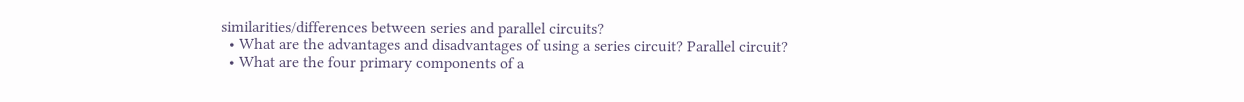similarities/differences between series and parallel circuits?
  • What are the advantages and disadvantages of using a series circuit? Parallel circuit?
  • What are the four primary components of a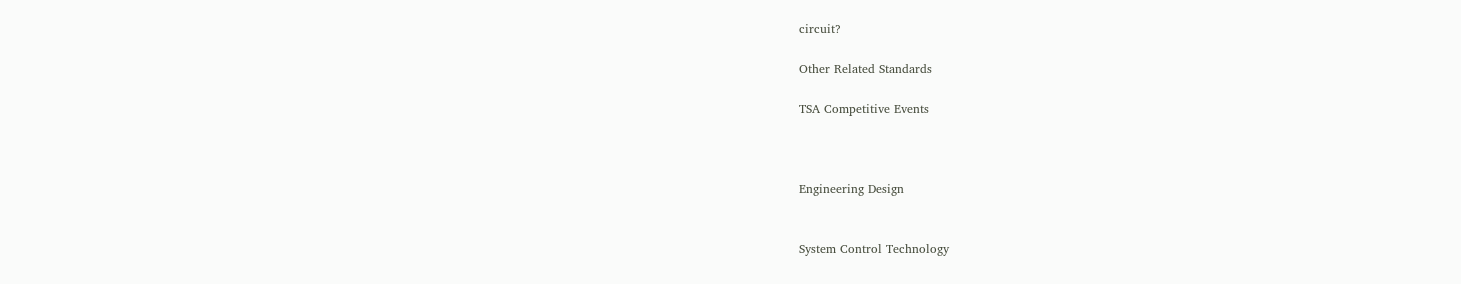circuit?

Other Related Standards

TSA Competitive Events



Engineering Design


System Control Technology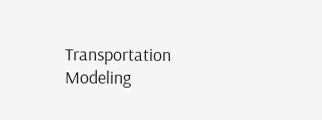Transportation Modeling